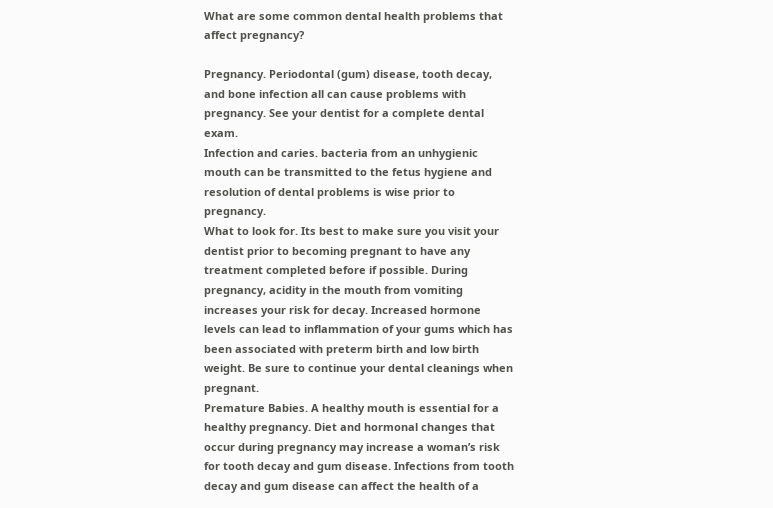What are some common dental health problems that affect pregnancy?

Pregnancy. Periodontal (gum) disease, tooth decay, and bone infection all can cause problems with pregnancy. See your dentist for a complete dental exam.
Infection and caries. bacteria from an unhygienic mouth can be transmitted to the fetus hygiene and resolution of dental problems is wise prior to pregnancy.
What to look for. Its best to make sure you visit your dentist prior to becoming pregnant to have any treatment completed before if possible. During pregnancy, acidity in the mouth from vomiting increases your risk for decay. Increased hormone levels can lead to inflammation of your gums which has been associated with preterm birth and low birth weight. Be sure to continue your dental cleanings when pregnant.
Premature Babies. A healthy mouth is essential for a healthy pregnancy. Diet and hormonal changes that occur during pregnancy may increase a woman’s risk for tooth decay and gum disease. Infections from tooth decay and gum disease can affect the health of a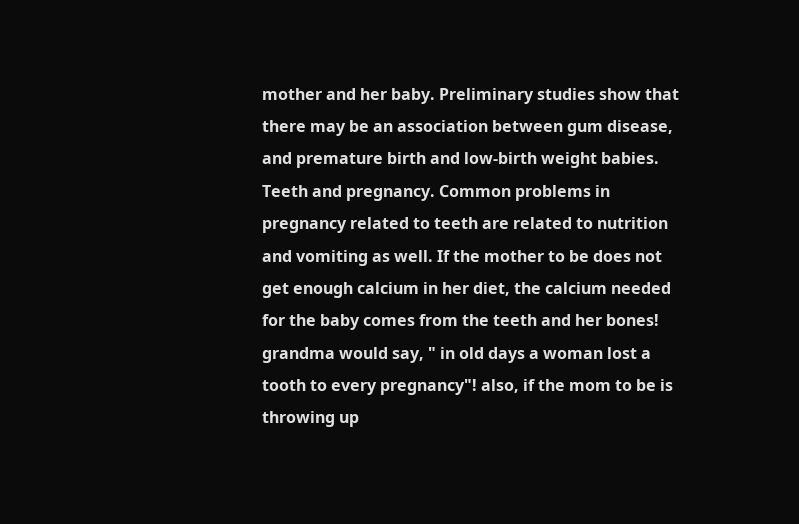mother and her baby. Preliminary studies show that there may be an association between gum disease, and premature birth and low-birth weight babies.
Teeth and pregnancy. Common problems in pregnancy related to teeth are related to nutrition and vomiting as well. If the mother to be does not get enough calcium in her diet, the calcium needed for the baby comes from the teeth and her bones! grandma would say, " in old days a woman lost a tooth to every pregnancy"! also, if the mom to be is throwing up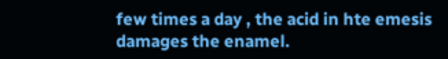few times a day , the acid in hte emesis damages the enamel.